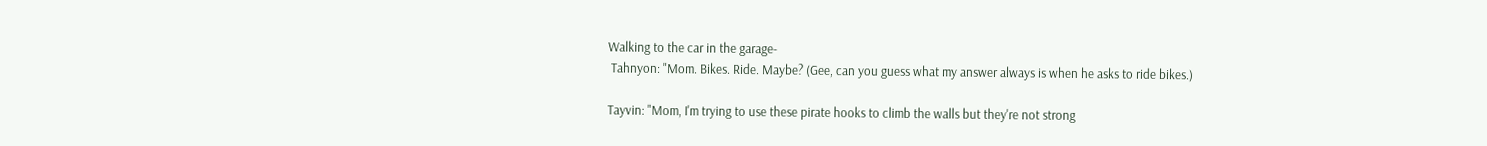Walking to the car in the garage-
 Tahnyon: "Mom. Bikes. Ride. Maybe? (Gee, can you guess what my answer always is when he asks to ride bikes.)

Tayvin: "Mom, I'm trying to use these pirate hooks to climb the walls but they're not strong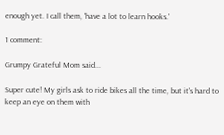enough yet. I call them, 'have a lot to learn hooks.'

1 comment:

Grumpy Grateful Mom said...

Super cute! My girls ask to ride bikes all the time, but it's hard to keep an eye on them with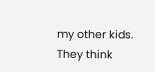my other kids. They think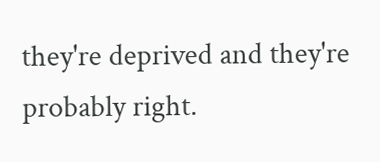they're deprived and they're probably right.